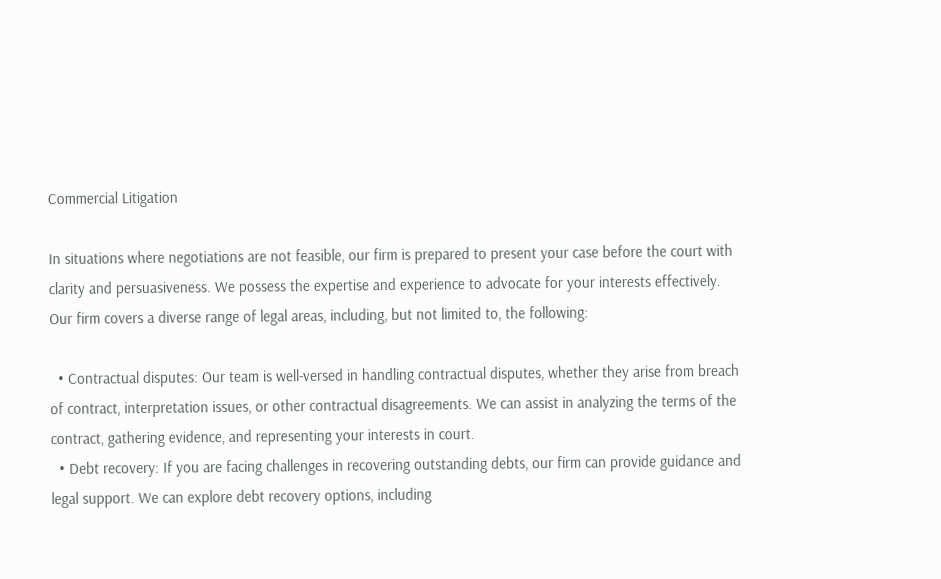Commercial Litigation

In situations where negotiations are not feasible, our firm is prepared to present your case before the court with clarity and persuasiveness. We possess the expertise and experience to advocate for your interests effectively. Our firm covers a diverse range of legal areas, including, but not limited to, the following:

  • Contractual disputes: Our team is well-versed in handling contractual disputes, whether they arise from breach of contract, interpretation issues, or other contractual disagreements. We can assist in analyzing the terms of the contract, gathering evidence, and representing your interests in court.
  • Debt recovery: If you are facing challenges in recovering outstanding debts, our firm can provide guidance and legal support. We can explore debt recovery options, including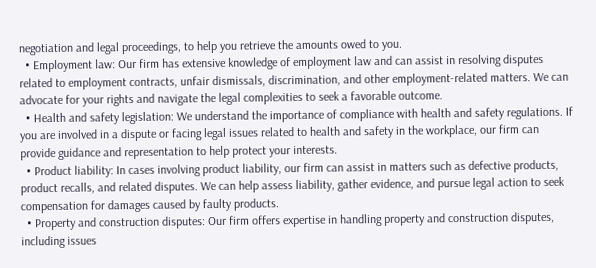negotiation and legal proceedings, to help you retrieve the amounts owed to you.
  • Employment law: Our firm has extensive knowledge of employment law and can assist in resolving disputes related to employment contracts, unfair dismissals, discrimination, and other employment-related matters. We can advocate for your rights and navigate the legal complexities to seek a favorable outcome.
  • Health and safety legislation: We understand the importance of compliance with health and safety regulations. If you are involved in a dispute or facing legal issues related to health and safety in the workplace, our firm can provide guidance and representation to help protect your interests.
  • Product liability: In cases involving product liability, our firm can assist in matters such as defective products, product recalls, and related disputes. We can help assess liability, gather evidence, and pursue legal action to seek compensation for damages caused by faulty products.
  • Property and construction disputes: Our firm offers expertise in handling property and construction disputes, including issues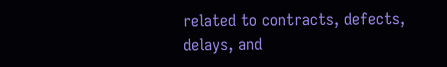related to contracts, defects, delays, and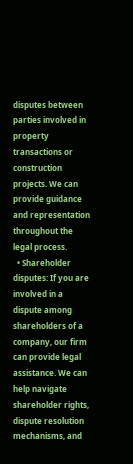disputes between parties involved in property transactions or construction projects. We can provide guidance and representation throughout the legal process.
  • Shareholder disputes: If you are involved in a dispute among shareholders of a company, our firm can provide legal assistance. We can help navigate shareholder rights, dispute resolution mechanisms, and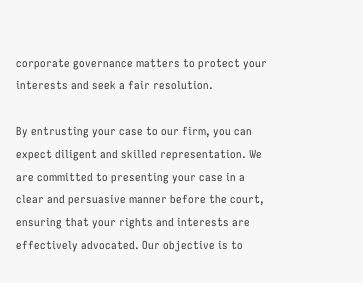corporate governance matters to protect your interests and seek a fair resolution.

By entrusting your case to our firm, you can expect diligent and skilled representation. We are committed to presenting your case in a clear and persuasive manner before the court, ensuring that your rights and interests are effectively advocated. Our objective is to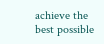achieve the best possible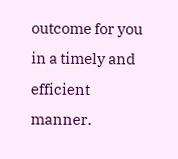outcome for you in a timely and efficient manner.